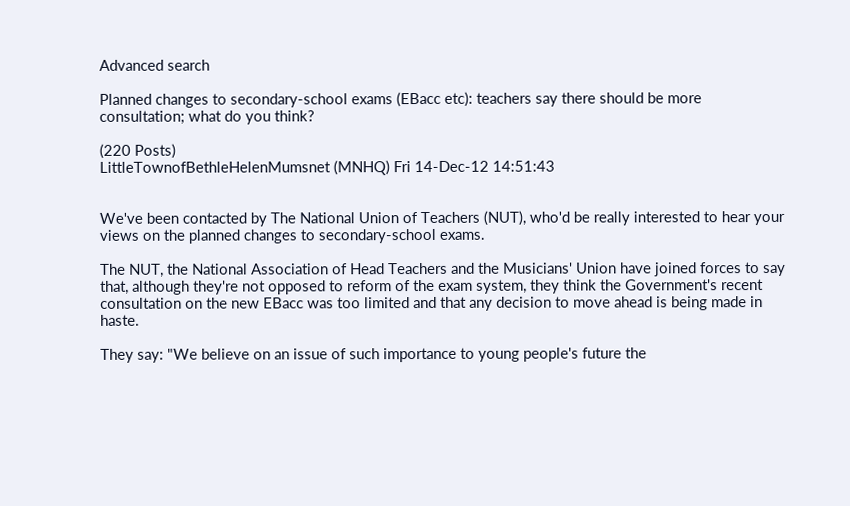Advanced search

Planned changes to secondary-school exams (EBacc etc): teachers say there should be more consultation; what do you think?

(220 Posts)
LittleTownofBethleHelenMumsnet (MNHQ) Fri 14-Dec-12 14:51:43


We've been contacted by The National Union of Teachers (NUT), who'd be really interested to hear your views on the planned changes to secondary-school exams.

The NUT, the National Association of Head Teachers and the Musicians' Union have joined forces to say that, although they're not opposed to reform of the exam system, they think the Government's recent consultation on the new EBacc was too limited and that any decision to move ahead is being made in haste.

They say: "We believe on an issue of such importance to young people's future the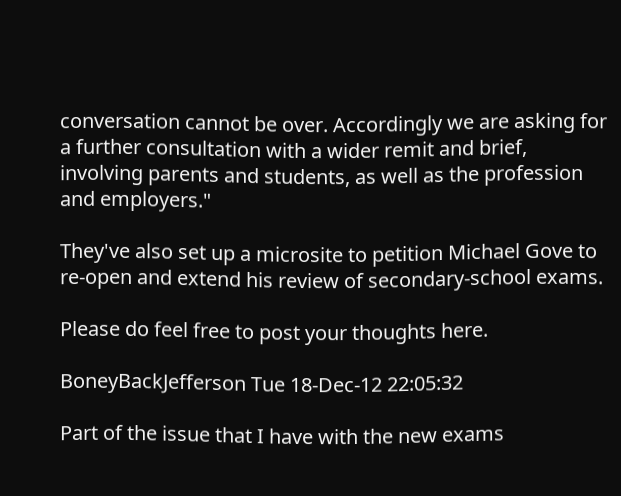conversation cannot be over. Accordingly we are asking for a further consultation with a wider remit and brief, involving parents and students, as well as the profession and employers."

They've also set up a microsite to petition Michael Gove to re-open and extend his review of secondary-school exams.

Please do feel free to post your thoughts here.

BoneyBackJefferson Tue 18-Dec-12 22:05:32

Part of the issue that I have with the new exams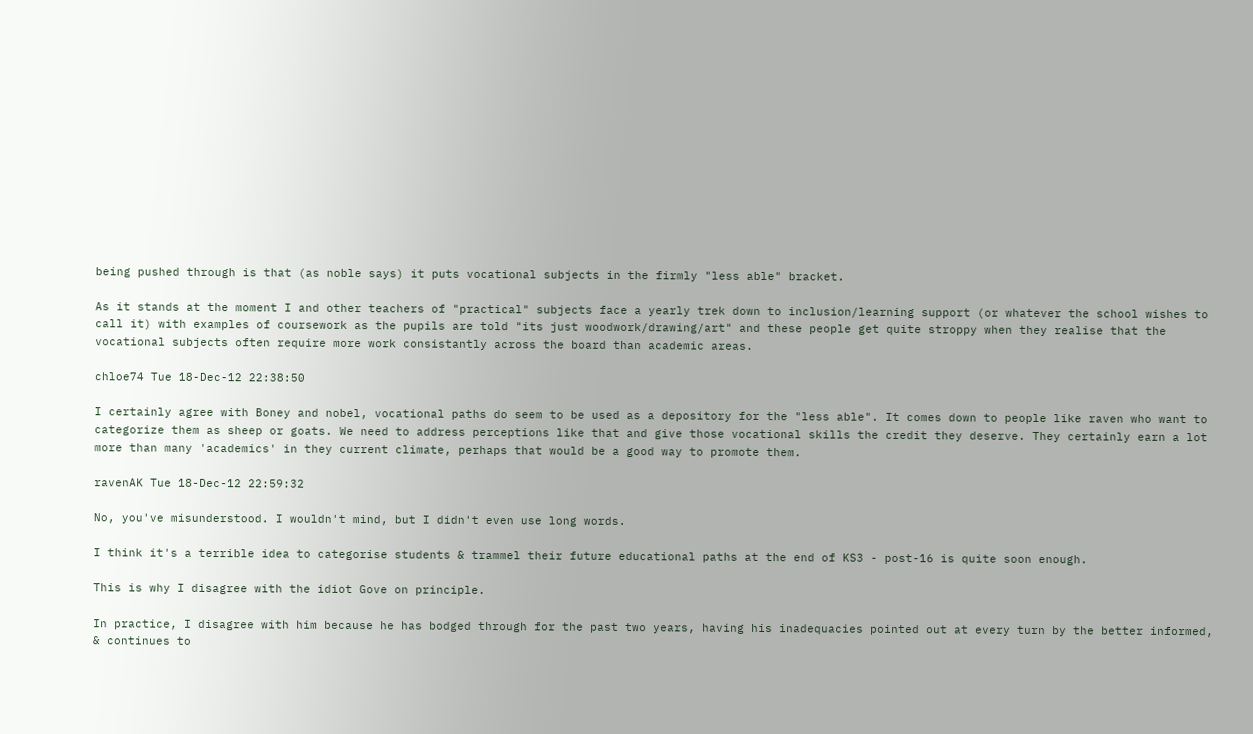being pushed through is that (as noble says) it puts vocational subjects in the firmly "less able" bracket.

As it stands at the moment I and other teachers of "practical" subjects face a yearly trek down to inclusion/learning support (or whatever the school wishes to call it) with examples of coursework as the pupils are told "its just woodwork/drawing/art" and these people get quite stroppy when they realise that the vocational subjects often require more work consistantly across the board than academic areas.

chloe74 Tue 18-Dec-12 22:38:50

I certainly agree with Boney and nobel, vocational paths do seem to be used as a depository for the "less able". It comes down to people like raven who want to categorize them as sheep or goats. We need to address perceptions like that and give those vocational skills the credit they deserve. They certainly earn a lot more than many 'academics' in they current climate, perhaps that would be a good way to promote them.

ravenAK Tue 18-Dec-12 22:59:32

No, you've misunderstood. I wouldn't mind, but I didn't even use long words.

I think it's a terrible idea to categorise students & trammel their future educational paths at the end of KS3 - post-16 is quite soon enough.

This is why I disagree with the idiot Gove on principle.

In practice, I disagree with him because he has bodged through for the past two years, having his inadequacies pointed out at every turn by the better informed, & continues to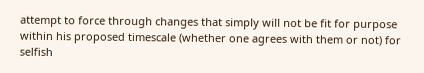attempt to force through changes that simply will not be fit for purpose within his proposed timescale (whether one agrees with them or not) for selfish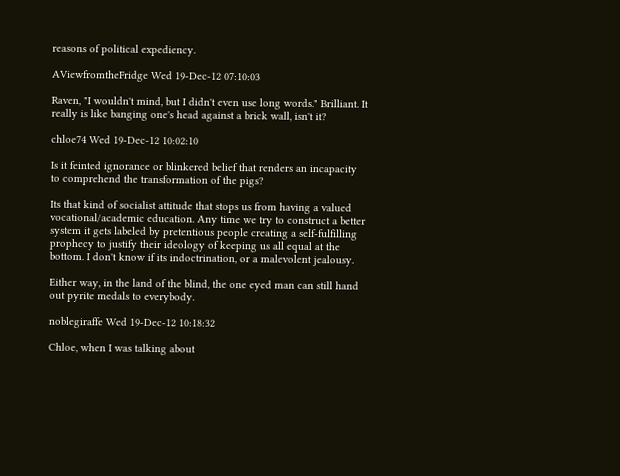reasons of political expediency.

AViewfromtheFridge Wed 19-Dec-12 07:10:03

Raven, "I wouldn't mind, but I didn't even use long words." Brilliant. It really is like banging one's head against a brick wall, isn't it?

chloe74 Wed 19-Dec-12 10:02:10

Is it feinted ignorance or blinkered belief that renders an incapacity to comprehend the transformation of the pigs?

Its that kind of socialist attitude that stops us from having a valued vocational/academic education. Any time we try to construct a better system it gets labeled by pretentious people creating a self-fulfilling prophecy to justify their ideology of keeping us all equal at the bottom. I don't know if its indoctrination, or a malevolent jealousy.

Either way, in the land of the blind, the one eyed man can still hand out pyrite medals to everybody.

noblegiraffe Wed 19-Dec-12 10:18:32

Chloe, when I was talking about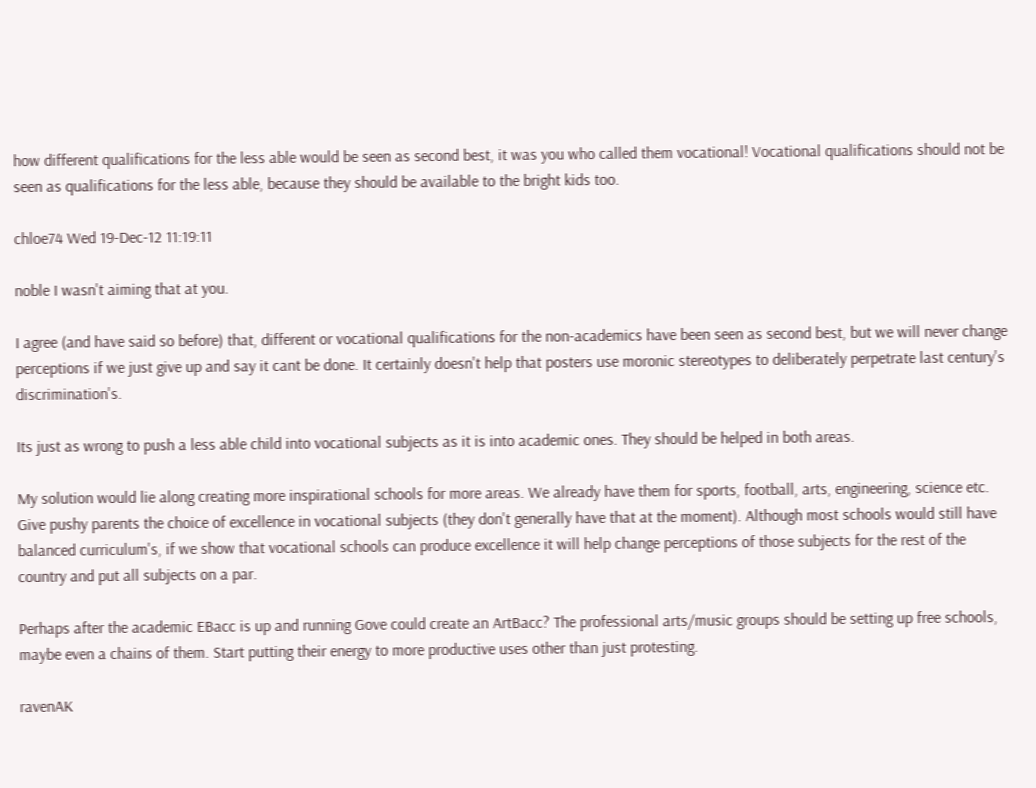how different qualifications for the less able would be seen as second best, it was you who called them vocational! Vocational qualifications should not be seen as qualifications for the less able, because they should be available to the bright kids too.

chloe74 Wed 19-Dec-12 11:19:11

noble I wasn't aiming that at you.

I agree (and have said so before) that, different or vocational qualifications for the non-academics have been seen as second best, but we will never change perceptions if we just give up and say it cant be done. It certainly doesn't help that posters use moronic stereotypes to deliberately perpetrate last century's discrimination's.

Its just as wrong to push a less able child into vocational subjects as it is into academic ones. They should be helped in both areas.

My solution would lie along creating more inspirational schools for more areas. We already have them for sports, football, arts, engineering, science etc. Give pushy parents the choice of excellence in vocational subjects (they don't generally have that at the moment). Although most schools would still have balanced curriculum's, if we show that vocational schools can produce excellence it will help change perceptions of those subjects for the rest of the country and put all subjects on a par.

Perhaps after the academic EBacc is up and running Gove could create an ArtBacc? The professional arts/music groups should be setting up free schools, maybe even a chains of them. Start putting their energy to more productive uses other than just protesting.

ravenAK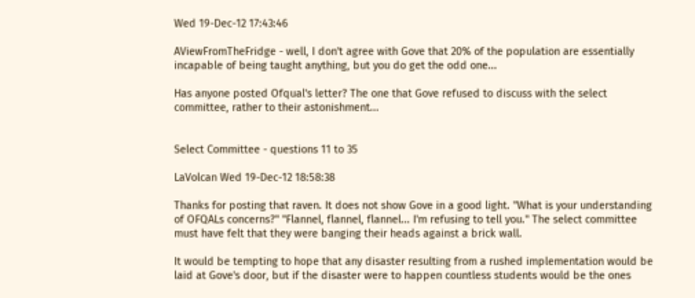Wed 19-Dec-12 17:43:46

AViewFromTheFridge - well, I don't agree with Gove that 20% of the population are essentially incapable of being taught anything, but you do get the odd one...

Has anyone posted Ofqual's letter? The one that Gove refused to discuss with the select committee, rather to their astonishment...


Select Committee - questions 11 to 35

LaVolcan Wed 19-Dec-12 18:58:38

Thanks for posting that raven. It does not show Gove in a good light. "What is your understanding of OFQALs concerns?" "Flannel, flannel, flannel... I'm refusing to tell you." The select committee must have felt that they were banging their heads against a brick wall.

It would be tempting to hope that any disaster resulting from a rushed implementation would be laid at Gove's door, but if the disaster were to happen countless students would be the ones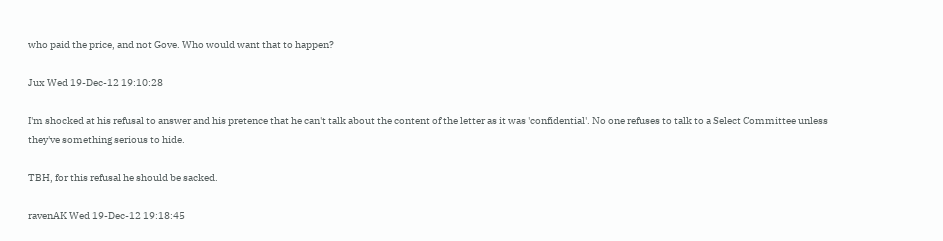who paid the price, and not Gove. Who would want that to happen?

Jux Wed 19-Dec-12 19:10:28

I'm shocked at his refusal to answer and his pretence that he can't talk about the content of the letter as it was 'confidential'. No one refuses to talk to a Select Committee unless they've something serious to hide.

TBH, for this refusal he should be sacked.

ravenAK Wed 19-Dec-12 19:18:45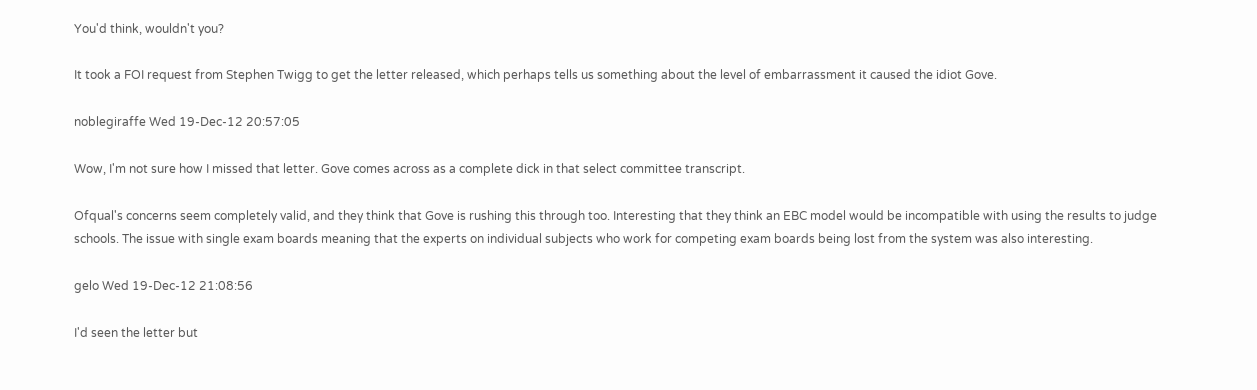You'd think, wouldn't you?

It took a FOI request from Stephen Twigg to get the letter released, which perhaps tells us something about the level of embarrassment it caused the idiot Gove.

noblegiraffe Wed 19-Dec-12 20:57:05

Wow, I'm not sure how I missed that letter. Gove comes across as a complete dick in that select committee transcript.

Ofqual's concerns seem completely valid, and they think that Gove is rushing this through too. Interesting that they think an EBC model would be incompatible with using the results to judge schools. The issue with single exam boards meaning that the experts on individual subjects who work for competing exam boards being lost from the system was also interesting.

gelo Wed 19-Dec-12 21:08:56

I'd seen the letter but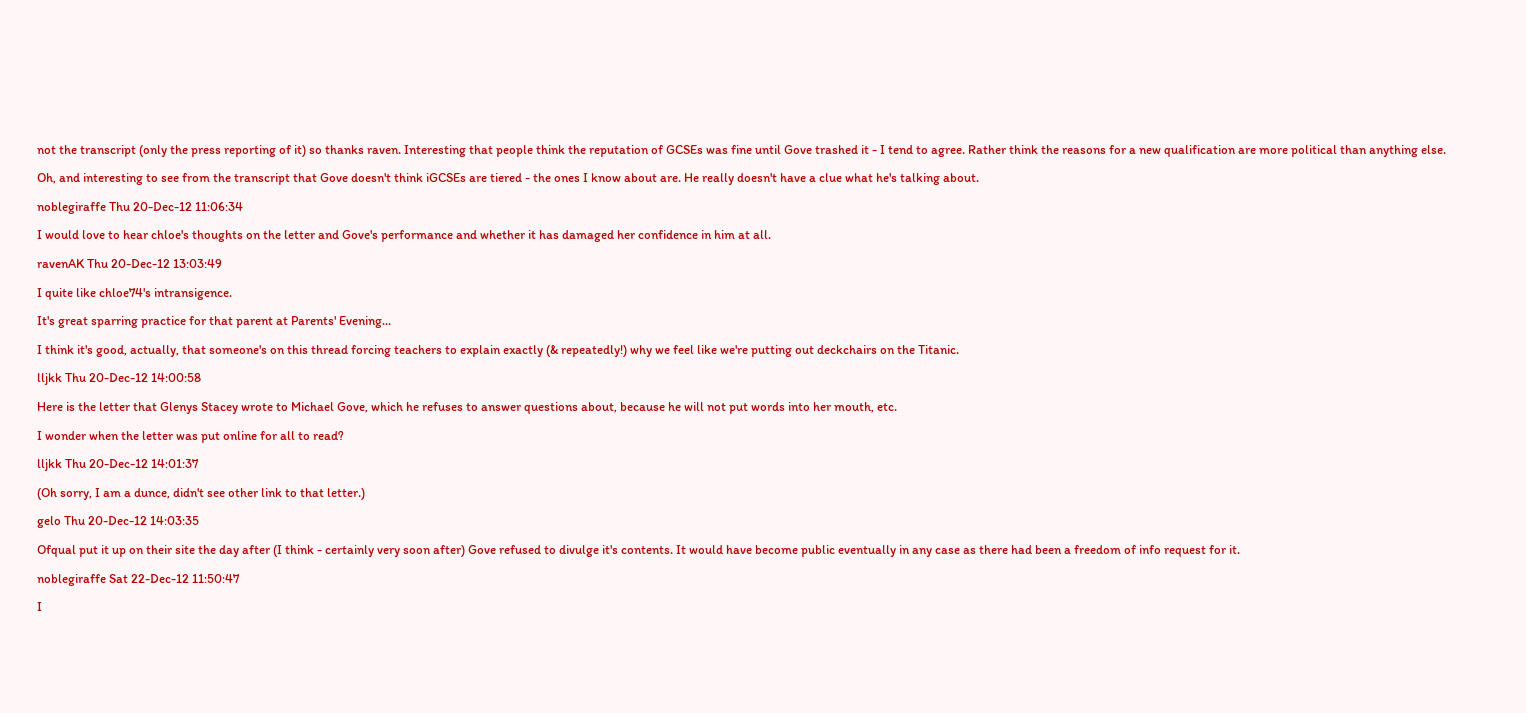not the transcript (only the press reporting of it) so thanks raven. Interesting that people think the reputation of GCSEs was fine until Gove trashed it - I tend to agree. Rather think the reasons for a new qualification are more political than anything else.

Oh, and interesting to see from the transcript that Gove doesn't think iGCSEs are tiered - the ones I know about are. He really doesn't have a clue what he's talking about.

noblegiraffe Thu 20-Dec-12 11:06:34

I would love to hear chloe's thoughts on the letter and Gove's performance and whether it has damaged her confidence in him at all.

ravenAK Thu 20-Dec-12 13:03:49

I quite like chloe74's intransigence.

It's great sparring practice for that parent at Parents' Evening...

I think it's good, actually, that someone's on this thread forcing teachers to explain exactly (& repeatedly!) why we feel like we're putting out deckchairs on the Titanic.

lljkk Thu 20-Dec-12 14:00:58

Here is the letter that Glenys Stacey wrote to Michael Gove, which he refuses to answer questions about, because he will not put words into her mouth, etc.

I wonder when the letter was put online for all to read?

lljkk Thu 20-Dec-12 14:01:37

(Oh sorry, I am a dunce, didn't see other link to that letter.)

gelo Thu 20-Dec-12 14:03:35

Ofqual put it up on their site the day after (I think - certainly very soon after) Gove refused to divulge it's contents. It would have become public eventually in any case as there had been a freedom of info request for it.

noblegiraffe Sat 22-Dec-12 11:50:47

I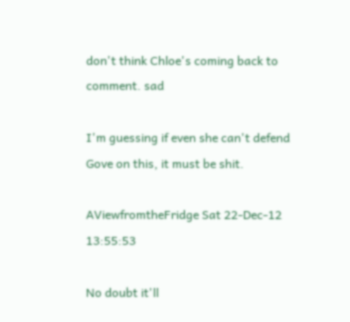don't think Chloe's coming back to comment. sad

I'm guessing if even she can't defend Gove on this, it must be shit.

AViewfromtheFridge Sat 22-Dec-12 13:55:53

No doubt it'll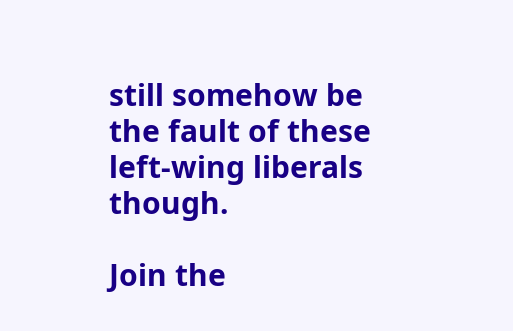still somehow be the fault of these left-wing liberals though.

Join the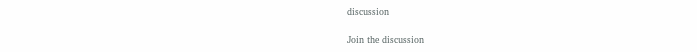discussion

Join the discussion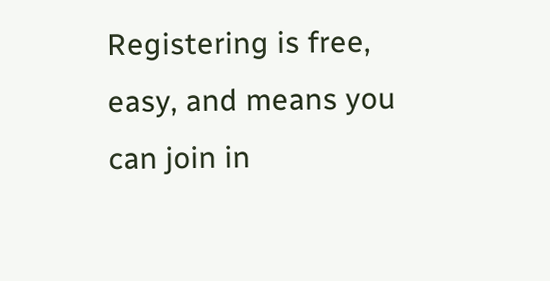Registering is free, easy, and means you can join in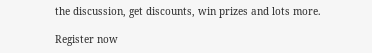the discussion, get discounts, win prizes and lots more.

Register now